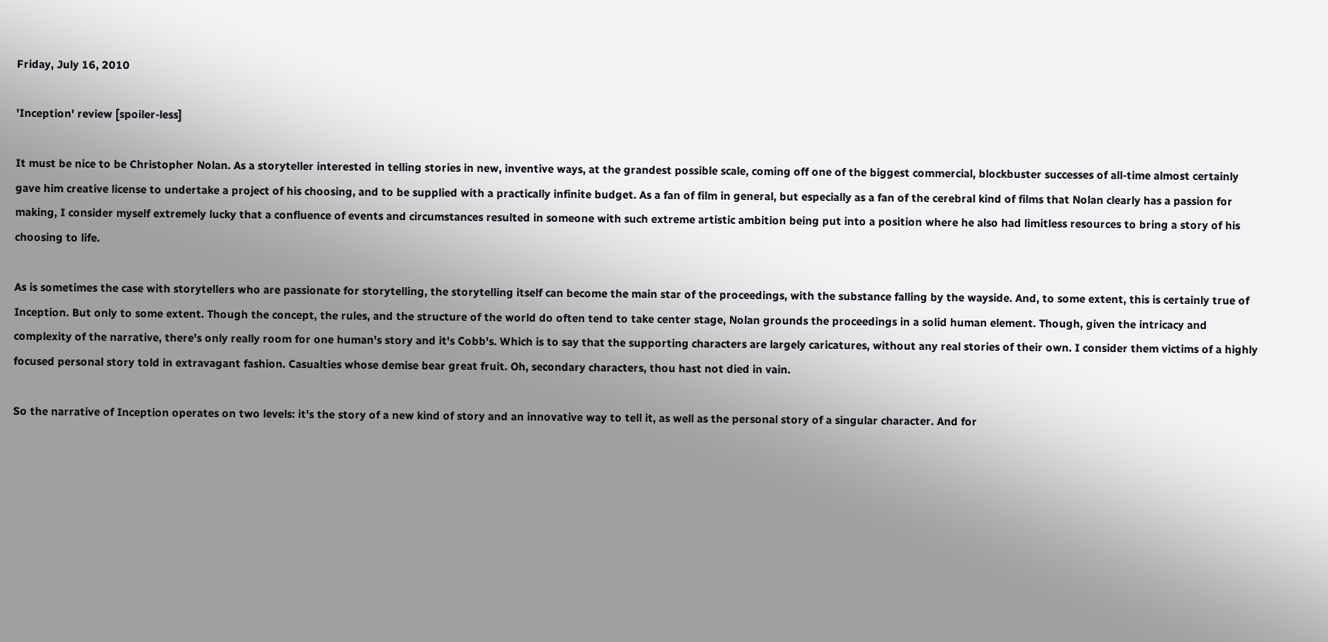Friday, July 16, 2010

'Inception' review [spoiler-less]

It must be nice to be Christopher Nolan. As a storyteller interested in telling stories in new, inventive ways, at the grandest possible scale, coming off one of the biggest commercial, blockbuster successes of all-time almost certainly gave him creative license to undertake a project of his choosing, and to be supplied with a practically infinite budget. As a fan of film in general, but especially as a fan of the cerebral kind of films that Nolan clearly has a passion for making, I consider myself extremely lucky that a confluence of events and circumstances resulted in someone with such extreme artistic ambition being put into a position where he also had limitless resources to bring a story of his choosing to life.

As is sometimes the case with storytellers who are passionate for storytelling, the storytelling itself can become the main star of the proceedings, with the substance falling by the wayside. And, to some extent, this is certainly true of Inception. But only to some extent. Though the concept, the rules, and the structure of the world do often tend to take center stage, Nolan grounds the proceedings in a solid human element. Though, given the intricacy and complexity of the narrative, there's only really room for one human's story and it's Cobb's. Which is to say that the supporting characters are largely caricatures, without any real stories of their own. I consider them victims of a highly focused personal story told in extravagant fashion. Casualties whose demise bear great fruit. Oh, secondary characters, thou hast not died in vain.

So the narrative of Inception operates on two levels: it's the story of a new kind of story and an innovative way to tell it, as well as the personal story of a singular character. And for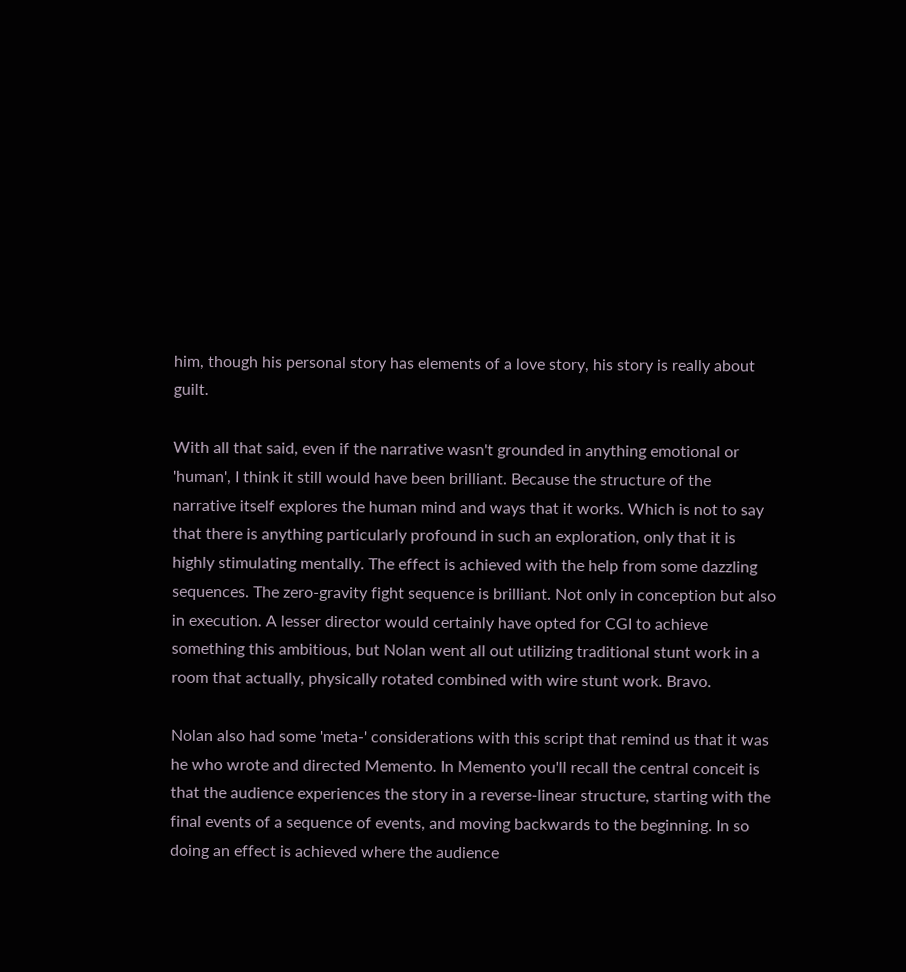him, though his personal story has elements of a love story, his story is really about guilt.

With all that said, even if the narrative wasn't grounded in anything emotional or 'human', I think it still would have been brilliant. Because the structure of the narrative itself explores the human mind and ways that it works. Which is not to say that there is anything particularly profound in such an exploration, only that it is highly stimulating mentally. The effect is achieved with the help from some dazzling sequences. The zero-gravity fight sequence is brilliant. Not only in conception but also in execution. A lesser director would certainly have opted for CGI to achieve something this ambitious, but Nolan went all out utilizing traditional stunt work in a room that actually, physically rotated combined with wire stunt work. Bravo.

Nolan also had some 'meta-' considerations with this script that remind us that it was he who wrote and directed Memento. In Memento you'll recall the central conceit is that the audience experiences the story in a reverse-linear structure, starting with the final events of a sequence of events, and moving backwards to the beginning. In so doing an effect is achieved where the audience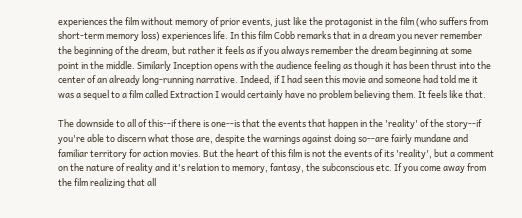experiences the film without memory of prior events, just like the protagonist in the film (who suffers from short-term memory loss) experiences life. In this film Cobb remarks that in a dream you never remember the beginning of the dream, but rather it feels as if you always remember the dream beginning at some point in the middle. Similarly Inception opens with the audience feeling as though it has been thrust into the center of an already long-running narrative. Indeed, if I had seen this movie and someone had told me it was a sequel to a film called Extraction I would certainly have no problem believing them. It feels like that.

The downside to all of this--if there is one--is that the events that happen in the 'reality' of the story--if you're able to discern what those are, despite the warnings against doing so--are fairly mundane and familiar territory for action movies. But the heart of this film is not the events of its 'reality', but a comment on the nature of reality and it's relation to memory, fantasy, the subconscious etc. If you come away from the film realizing that all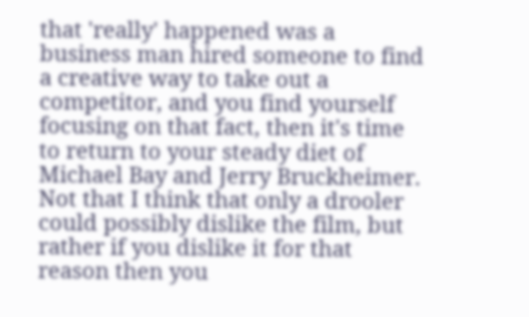that 'really' happened was a business man hired someone to find a creative way to take out a competitor, and you find yourself focusing on that fact, then it's time to return to your steady diet of Michael Bay and Jerry Bruckheimer. Not that I think that only a drooler could possibly dislike the film, but rather if you dislike it for that reason then you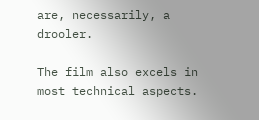are, necessarily, a drooler.

The film also excels in most technical aspects.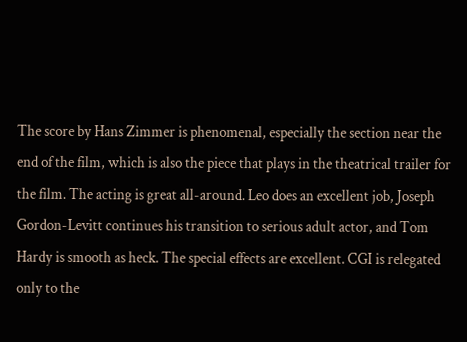The score by Hans Zimmer is phenomenal, especially the section near the end of the film, which is also the piece that plays in the theatrical trailer for the film. The acting is great all-around. Leo does an excellent job, Joseph Gordon-Levitt continues his transition to serious adult actor, and Tom Hardy is smooth as heck. The special effects are excellent. CGI is relegated only to the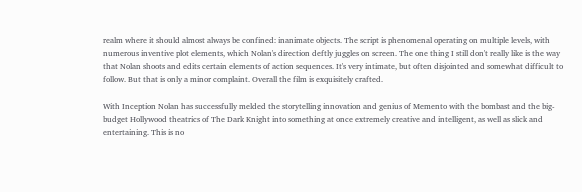realm where it should almost always be confined: inanimate objects. The script is phenomenal operating on multiple levels, with numerous inventive plot elements, which Nolan's direction deftly juggles on screen. The one thing I still don't really like is the way that Nolan shoots and edits certain elements of action sequences. It's very intimate, but often disjointed and somewhat difficult to follow. But that is only a minor complaint. Overall the film is exquisitely crafted.

With Inception Nolan has successfully melded the storytelling innovation and genius of Memento with the bombast and the big-budget Hollywood theatrics of The Dark Knight into something at once extremely creative and intelligent, as well as slick and entertaining. This is no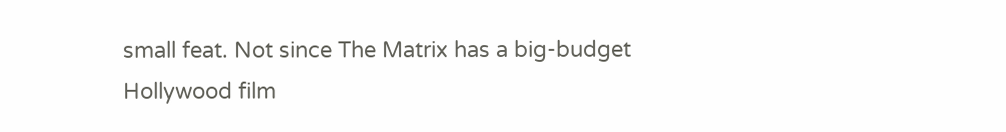small feat. Not since The Matrix has a big-budget Hollywood film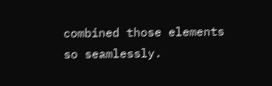combined those elements so seamlessly.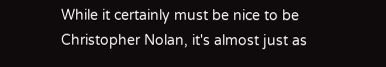While it certainly must be nice to be Christopher Nolan, it's almost just as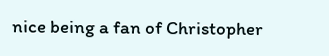nice being a fan of Christopher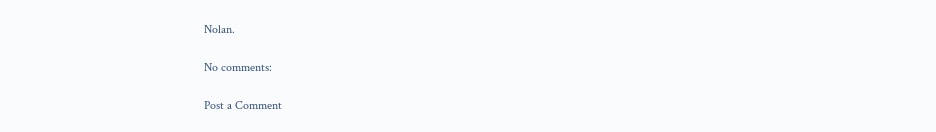Nolan.

No comments:

Post a Comment